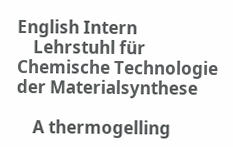English Intern
    Lehrstuhl für Chemische Technologie der Materialsynthese

    A thermogelling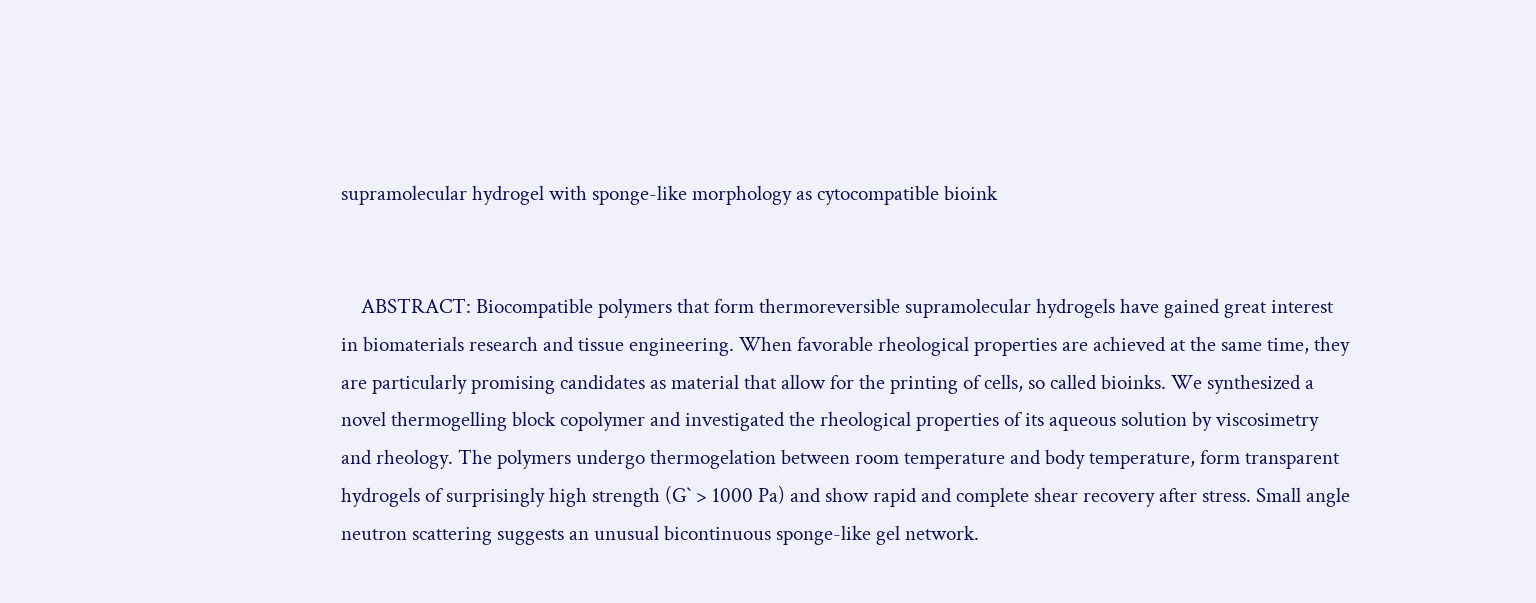supramolecular hydrogel with sponge-like morphology as cytocompatible bioink


    ABSTRACT: Biocompatible polymers that form thermoreversible supramolecular hydrogels have gained great interest in biomaterials research and tissue engineering. When favorable rheological properties are achieved at the same time, they are particularly promising candidates as material that allow for the printing of cells, so called bioinks. We synthesized a novel thermogelling block copolymer and investigated the rheological properties of its aqueous solution by viscosimetry and rheology. The polymers undergo thermogelation between room temperature and body temperature, form transparent hydrogels of surprisingly high strength (G` > 1000 Pa) and show rapid and complete shear recovery after stress. Small angle neutron scattering suggests an unusual bicontinuous sponge-like gel network.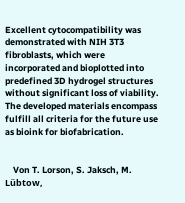Excellent cytocompatibility was demonstrated with NIH 3T3 fibroblasts, which were incorporated and bioplotted into predefined 3D hydrogel structures without significant loss of viability. The developed materials encompass fulfill all criteria for the future use as bioink for biofabrication.


    Von T. Lorson, S. Jaksch, M. Lübtow,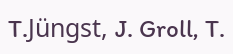T.Jüngst, J. Groll, T.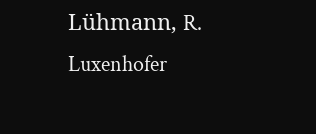Lühmann, R. Luxenhofer